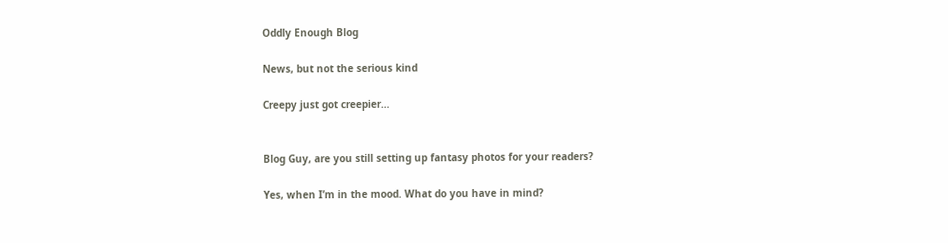Oddly Enough Blog

News, but not the serious kind

Creepy just got creepier…


Blog Guy, are you still setting up fantasy photos for your readers?

Yes, when I’m in the mood. What do you have in mind?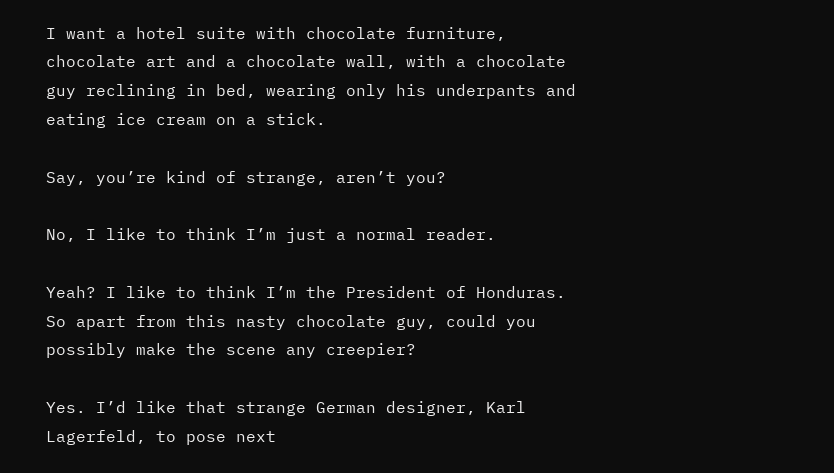I want a hotel suite with chocolate furniture, chocolate art and a chocolate wall, with a chocolate guy reclining in bed, wearing only his underpants and eating ice cream on a stick.

Say, you’re kind of strange, aren’t you?

No, I like to think I’m just a normal reader.

Yeah? I like to think I’m the President of Honduras. So apart from this nasty chocolate guy, could you possibly make the scene any creepier?

Yes. I’d like that strange German designer, Karl Lagerfeld, to pose next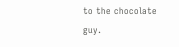to the chocolate guy.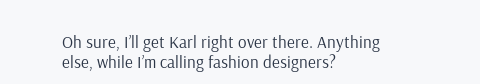Oh sure, I’ll get Karl right over there. Anything else, while I’m calling fashion designers?